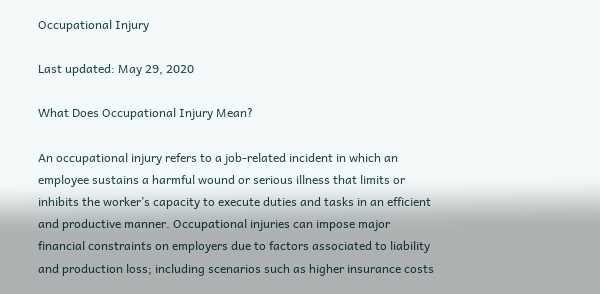Occupational Injury

Last updated: May 29, 2020

What Does Occupational Injury Mean?

An occupational injury refers to a job-related incident in which an employee sustains a harmful wound or serious illness that limits or inhibits the worker’s capacity to execute duties and tasks in an efficient and productive manner. Occupational injuries can impose major financial constraints on employers due to factors associated to liability and production loss; including scenarios such as higher insurance costs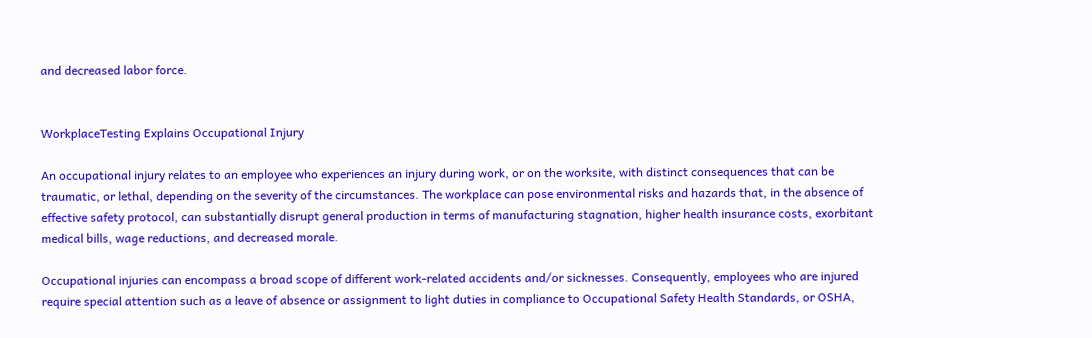and decreased labor force.


WorkplaceTesting Explains Occupational Injury

An occupational injury relates to an employee who experiences an injury during work, or on the worksite, with distinct consequences that can be traumatic, or lethal, depending on the severity of the circumstances. The workplace can pose environmental risks and hazards that, in the absence of effective safety protocol, can substantially disrupt general production in terms of manufacturing stagnation, higher health insurance costs, exorbitant medical bills, wage reductions, and decreased morale.

Occupational injuries can encompass a broad scope of different work-related accidents and/or sicknesses. Consequently, employees who are injured require special attention such as a leave of absence or assignment to light duties in compliance to Occupational Safety Health Standards, or OSHA,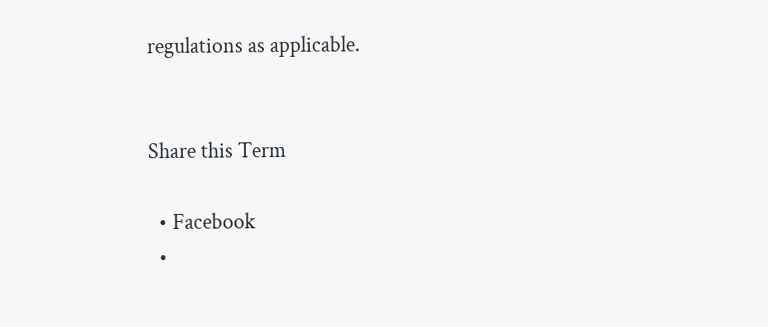regulations as applicable.


Share this Term

  • Facebook
  •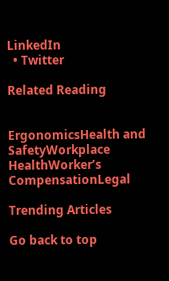LinkedIn
  • Twitter

Related Reading


ErgonomicsHealth and SafetyWorkplace HealthWorker’s CompensationLegal

Trending Articles

Go back to top